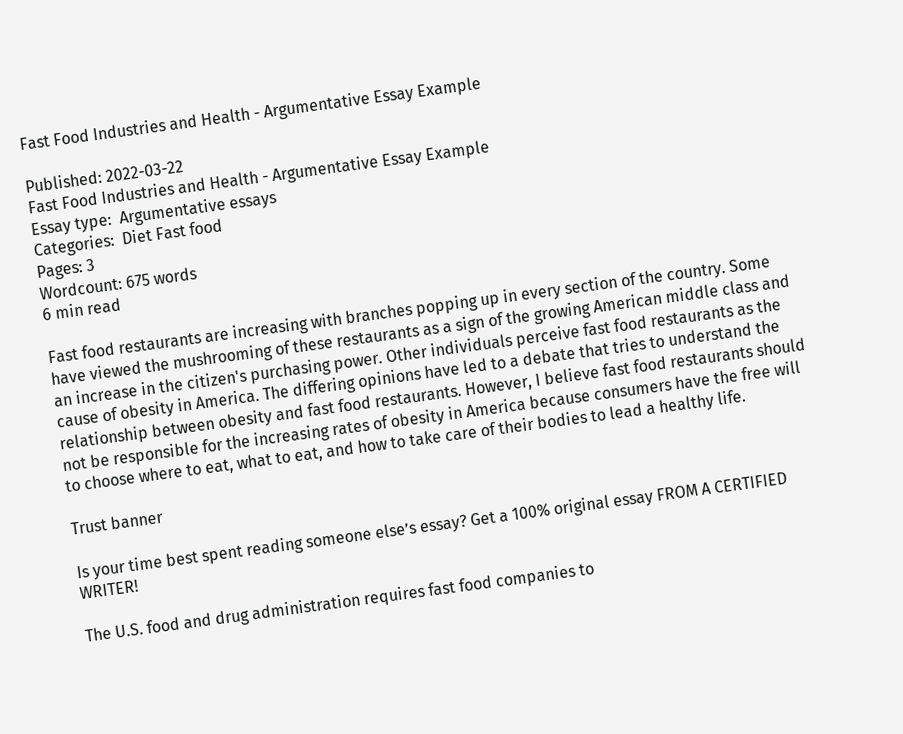Fast Food Industries and Health - Argumentative Essay Example

Published: 2022-03-22
Fast Food Industries and Health - Argumentative Essay Example
Essay type:  Argumentative essays
Categories:  Diet Fast food
Pages: 3
Wordcount: 675 words
6 min read

Fast food restaurants are increasing with branches popping up in every section of the country. Some have viewed the mushrooming of these restaurants as a sign of the growing American middle class and an increase in the citizen's purchasing power. Other individuals perceive fast food restaurants as the cause of obesity in America. The differing opinions have led to a debate that tries to understand the relationship between obesity and fast food restaurants. However, I believe fast food restaurants should not be responsible for the increasing rates of obesity in America because consumers have the free will to choose where to eat, what to eat, and how to take care of their bodies to lead a healthy life.

Trust banner

Is your time best spent reading someone else’s essay? Get a 100% original essay FROM A CERTIFIED WRITER!

The U.S. food and drug administration requires fast food companies to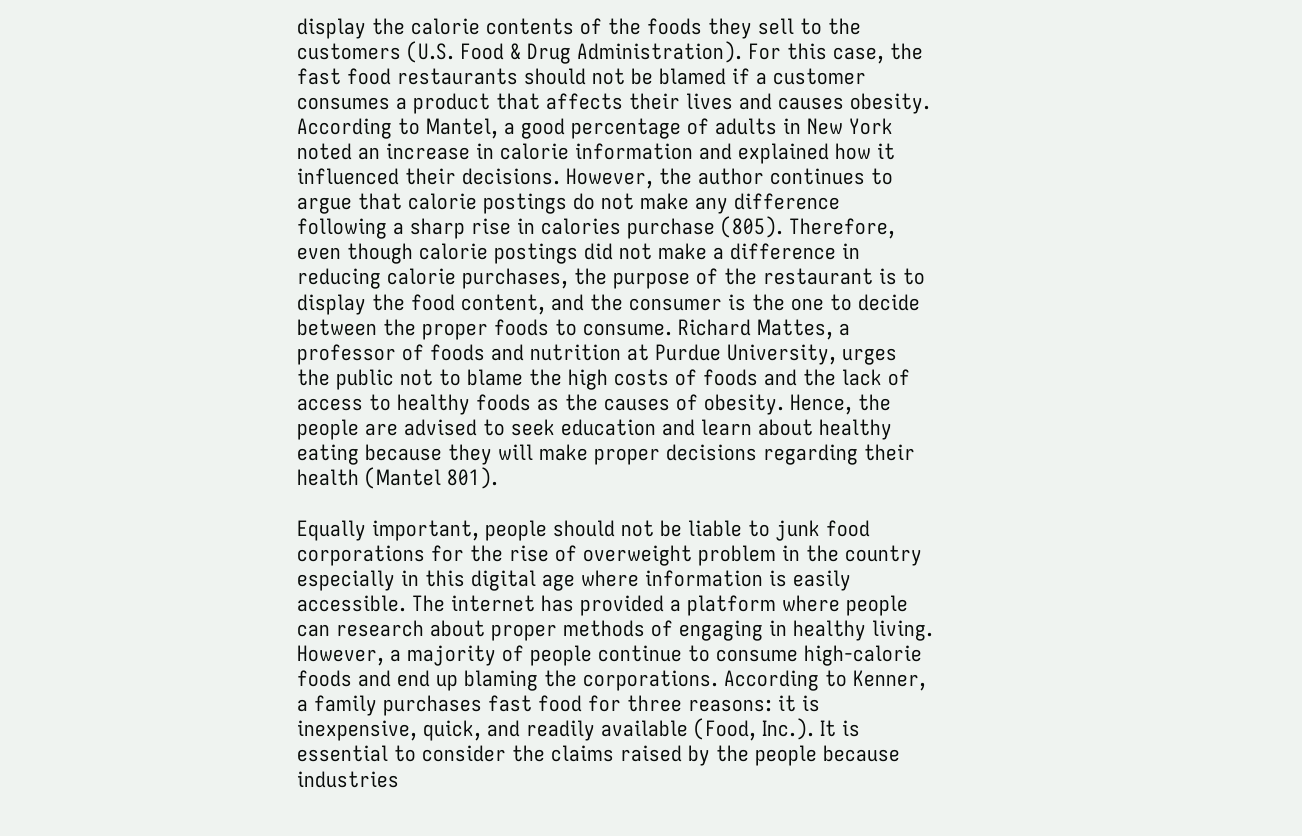display the calorie contents of the foods they sell to the customers (U.S. Food & Drug Administration). For this case, the fast food restaurants should not be blamed if a customer consumes a product that affects their lives and causes obesity. According to Mantel, a good percentage of adults in New York noted an increase in calorie information and explained how it influenced their decisions. However, the author continues to argue that calorie postings do not make any difference following a sharp rise in calories purchase (805). Therefore, even though calorie postings did not make a difference in reducing calorie purchases, the purpose of the restaurant is to display the food content, and the consumer is the one to decide between the proper foods to consume. Richard Mattes, a professor of foods and nutrition at Purdue University, urges the public not to blame the high costs of foods and the lack of access to healthy foods as the causes of obesity. Hence, the people are advised to seek education and learn about healthy eating because they will make proper decisions regarding their health (Mantel 801).

Equally important, people should not be liable to junk food corporations for the rise of overweight problem in the country especially in this digital age where information is easily accessible. The internet has provided a platform where people can research about proper methods of engaging in healthy living. However, a majority of people continue to consume high-calorie foods and end up blaming the corporations. According to Kenner, a family purchases fast food for three reasons: it is inexpensive, quick, and readily available (Food, Inc.). It is essential to consider the claims raised by the people because industries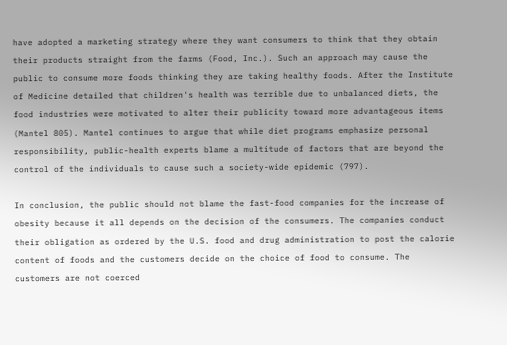have adopted a marketing strategy where they want consumers to think that they obtain their products straight from the farms (Food, Inc.). Such an approach may cause the public to consume more foods thinking they are taking healthy foods. After the Institute of Medicine detailed that children's health was terrible due to unbalanced diets, the food industries were motivated to alter their publicity toward more advantageous items (Mantel 805). Mantel continues to argue that while diet programs emphasize personal responsibility, public-health experts blame a multitude of factors that are beyond the control of the individuals to cause such a society-wide epidemic (797).

In conclusion, the public should not blame the fast-food companies for the increase of obesity because it all depends on the decision of the consumers. The companies conduct their obligation as ordered by the U.S. food and drug administration to post the calorie content of foods and the customers decide on the choice of food to consume. The customers are not coerced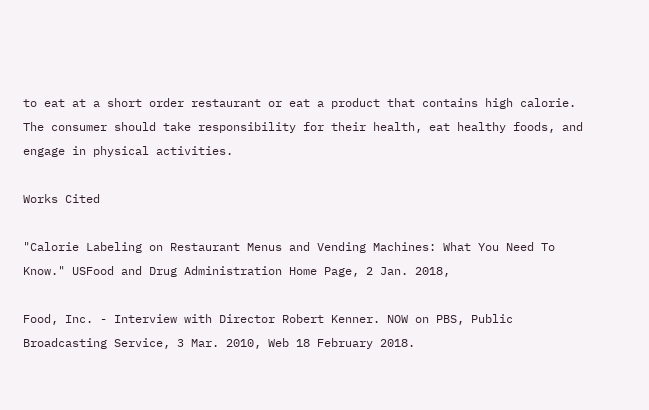to eat at a short order restaurant or eat a product that contains high calorie. The consumer should take responsibility for their health, eat healthy foods, and engage in physical activities.

Works Cited

"Calorie Labeling on Restaurant Menus and Vending Machines: What You Need To Know." USFood and Drug Administration Home Page, 2 Jan. 2018,

Food, Inc. - Interview with Director Robert Kenner. NOW on PBS, Public Broadcasting Service, 3 Mar. 2010, Web 18 February 2018.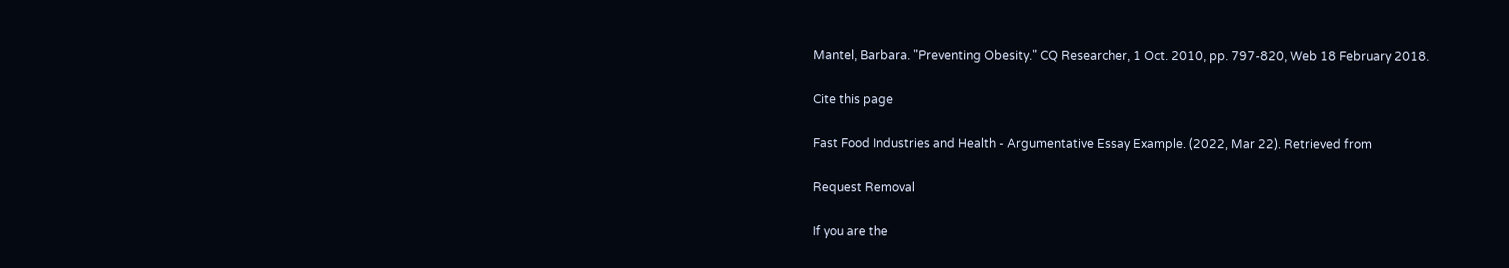Mantel, Barbara. "Preventing Obesity." CQ Researcher, 1 Oct. 2010, pp. 797-820, Web 18 February 2018.

Cite this page

Fast Food Industries and Health - Argumentative Essay Example. (2022, Mar 22). Retrieved from

Request Removal

If you are the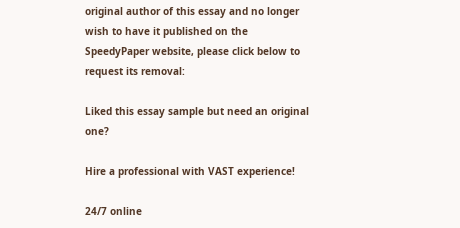original author of this essay and no longer wish to have it published on the SpeedyPaper website, please click below to request its removal:

Liked this essay sample but need an original one?

Hire a professional with VAST experience!

24/7 online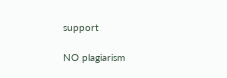support

NO plagiarism